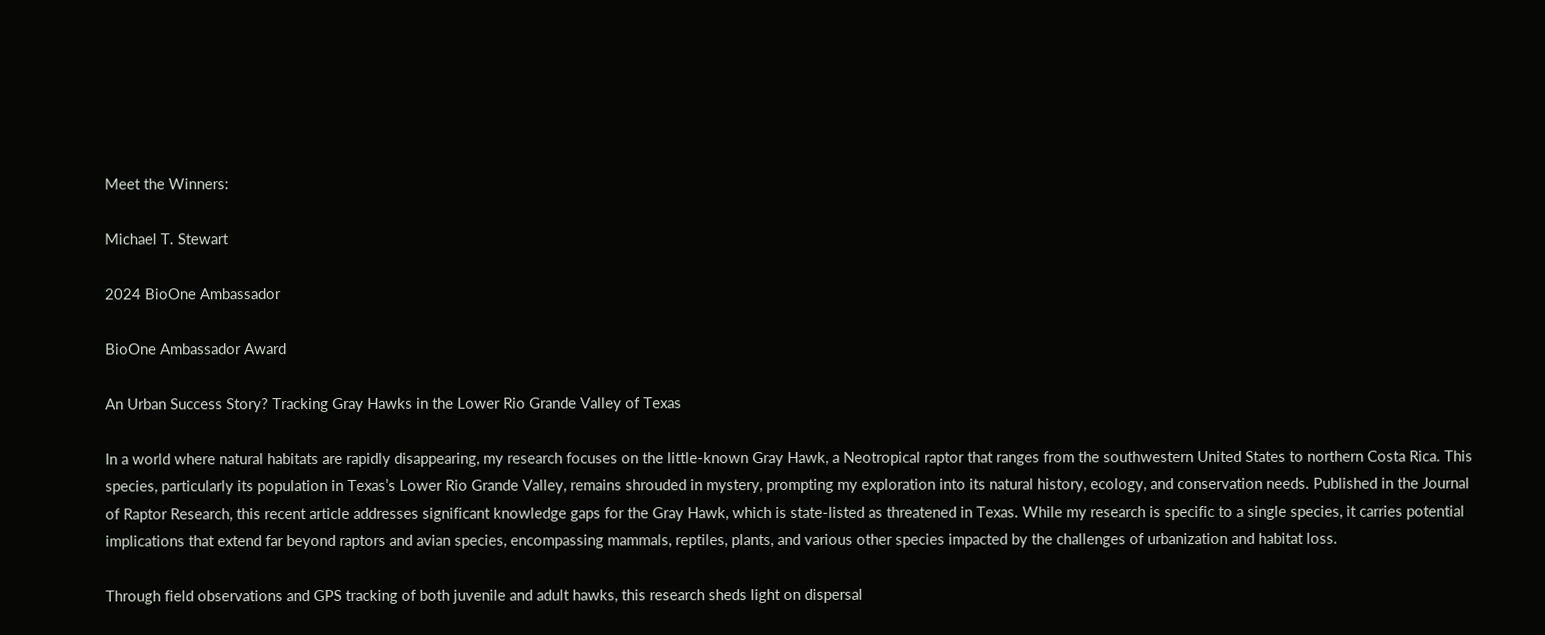Meet the Winners:

Michael T. Stewart

2024 BioOne Ambassador

BioOne Ambassador Award

An Urban Success Story? Tracking Gray Hawks in the Lower Rio Grande Valley of Texas

In a world where natural habitats are rapidly disappearing, my research focuses on the little-known Gray Hawk, a Neotropical raptor that ranges from the southwestern United States to northern Costa Rica. This species, particularly its population in Texas’s Lower Rio Grande Valley, remains shrouded in mystery, prompting my exploration into its natural history, ecology, and conservation needs. Published in the Journal of Raptor Research, this recent article addresses significant knowledge gaps for the Gray Hawk, which is state-listed as threatened in Texas. While my research is specific to a single species, it carries potential implications that extend far beyond raptors and avian species, encompassing mammals, reptiles, plants, and various other species impacted by the challenges of urbanization and habitat loss.

Through field observations and GPS tracking of both juvenile and adult hawks, this research sheds light on dispersal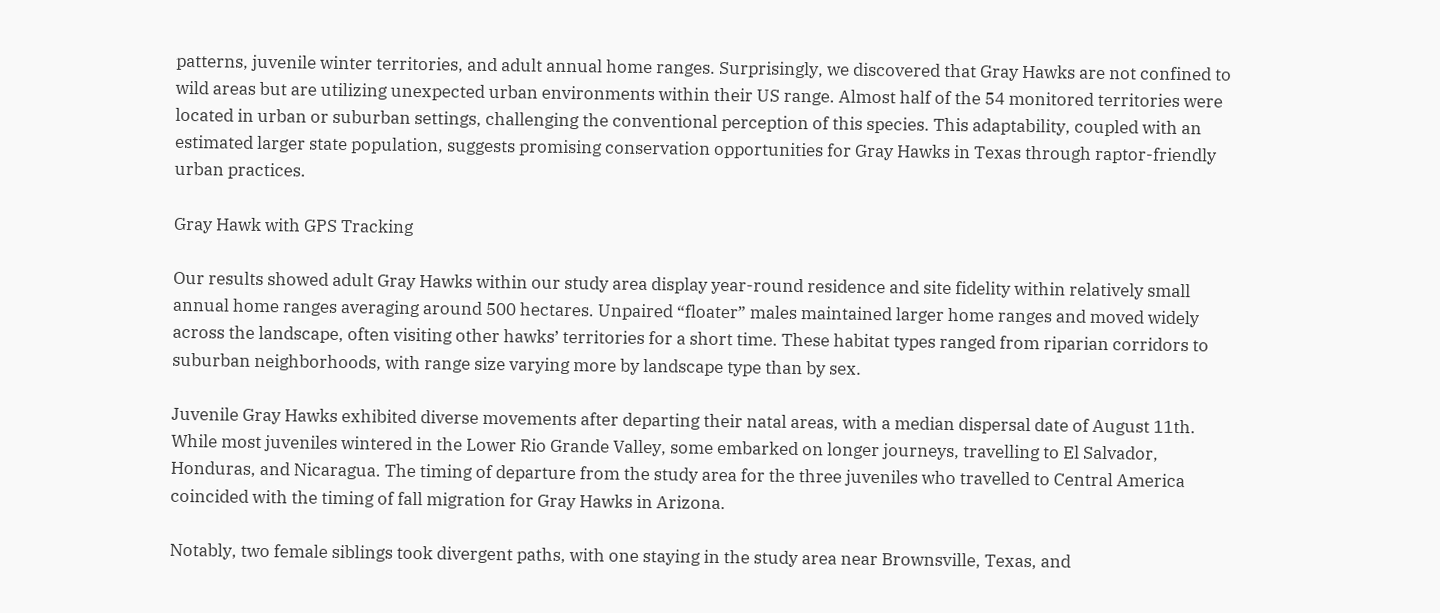patterns, juvenile winter territories, and adult annual home ranges. Surprisingly, we discovered that Gray Hawks are not confined to wild areas but are utilizing unexpected urban environments within their US range. Almost half of the 54 monitored territories were located in urban or suburban settings, challenging the conventional perception of this species. This adaptability, coupled with an estimated larger state population, suggests promising conservation opportunities for Gray Hawks in Texas through raptor-friendly urban practices.

Gray Hawk with GPS Tracking

Our results showed adult Gray Hawks within our study area display year-round residence and site fidelity within relatively small annual home ranges averaging around 500 hectares. Unpaired “floater” males maintained larger home ranges and moved widely across the landscape, often visiting other hawks’ territories for a short time. These habitat types ranged from riparian corridors to suburban neighborhoods, with range size varying more by landscape type than by sex.

Juvenile Gray Hawks exhibited diverse movements after departing their natal areas, with a median dispersal date of August 11th. While most juveniles wintered in the Lower Rio Grande Valley, some embarked on longer journeys, travelling to El Salvador, Honduras, and Nicaragua. The timing of departure from the study area for the three juveniles who travelled to Central America coincided with the timing of fall migration for Gray Hawks in Arizona.

Notably, two female siblings took divergent paths, with one staying in the study area near Brownsville, Texas, and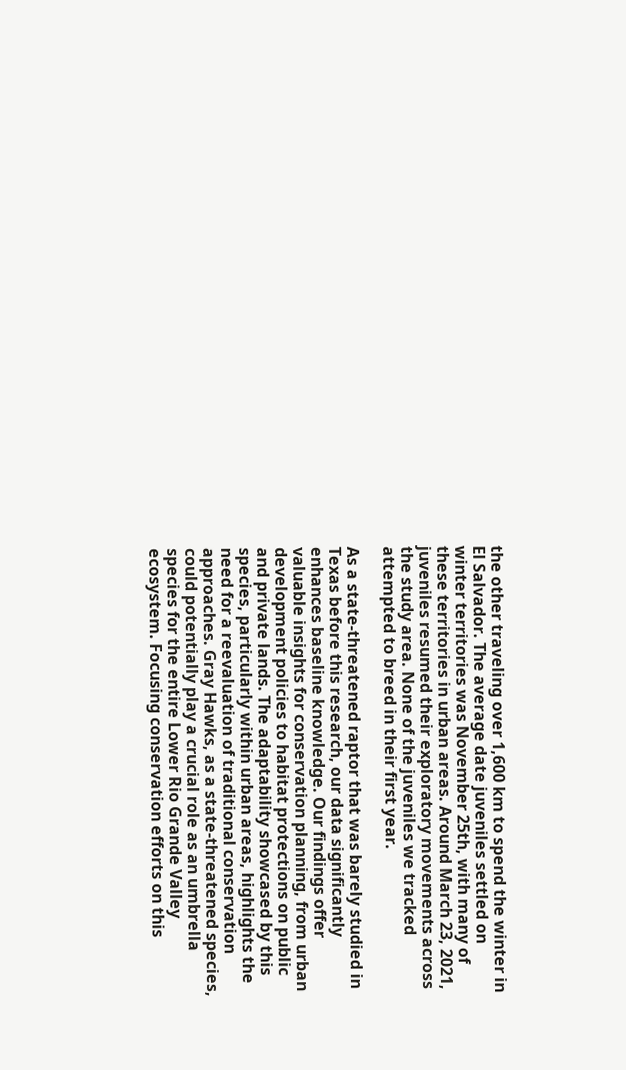the other traveling over 1,600 km to spend the winter in El Salvador. The average date juveniles settled on winter territories was November 25th, with many of these territories in urban areas. Around March 23, 2021, juveniles resumed their exploratory movements across the study area. None of the juveniles we tracked attempted to breed in their first year.

As a state-threatened raptor that was barely studied in Texas before this research, our data significantly enhances baseline knowledge. Our findings offer valuable insights for conservation planning, from urban development policies to habitat protections on public and private lands. The adaptability showcased by this species, particularly within urban areas, highlights the need for a reevaluation of traditional conservation approaches. Gray Hawks, as a state-threatened species, could potentially play a crucial role as an umbrella species for the entire Lower Rio Grande Valley ecosystem. Focusing conservation efforts on this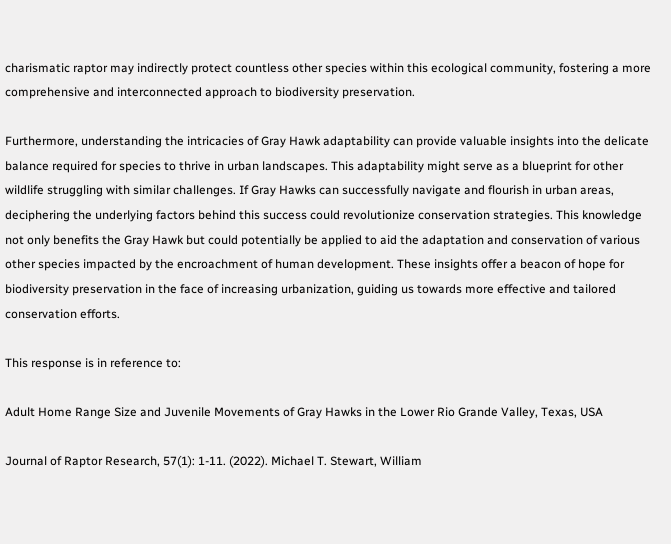charismatic raptor may indirectly protect countless other species within this ecological community, fostering a more comprehensive and interconnected approach to biodiversity preservation.

Furthermore, understanding the intricacies of Gray Hawk adaptability can provide valuable insights into the delicate balance required for species to thrive in urban landscapes. This adaptability might serve as a blueprint for other wildlife struggling with similar challenges. If Gray Hawks can successfully navigate and flourish in urban areas, deciphering the underlying factors behind this success could revolutionize conservation strategies. This knowledge not only benefits the Gray Hawk but could potentially be applied to aid the adaptation and conservation of various other species impacted by the encroachment of human development. These insights offer a beacon of hope for biodiversity preservation in the face of increasing urbanization, guiding us towards more effective and tailored conservation efforts.

This response is in reference to:

Adult Home Range Size and Juvenile Movements of Gray Hawks in the Lower Rio Grande Valley, Texas, USA

Journal of Raptor Research, 57(1): 1-11. (2022). Michael T. Stewart, William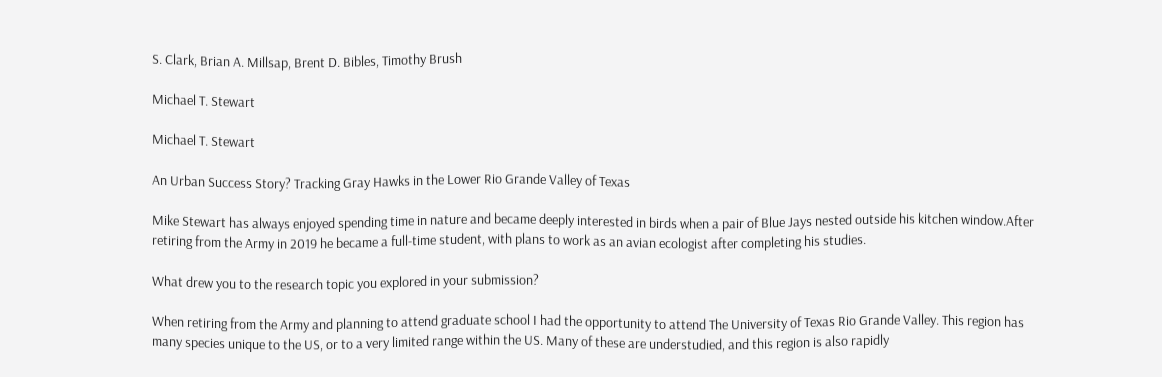S. Clark, Brian A. Millsap, Brent D. Bibles, Timothy Brush

Michael T. Stewart

Michael T. Stewart

An Urban Success Story? Tracking Gray Hawks in the Lower Rio Grande Valley of Texas

Mike Stewart has always enjoyed spending time in nature and became deeply interested in birds when a pair of Blue Jays nested outside his kitchen window.After retiring from the Army in 2019 he became a full-time student, with plans to work as an avian ecologist after completing his studies.

What drew you to the research topic you explored in your submission?

When retiring from the Army and planning to attend graduate school I had the opportunity to attend The University of Texas Rio Grande Valley. This region has many species unique to the US, or to a very limited range within the US. Many of these are understudied, and this region is also rapidly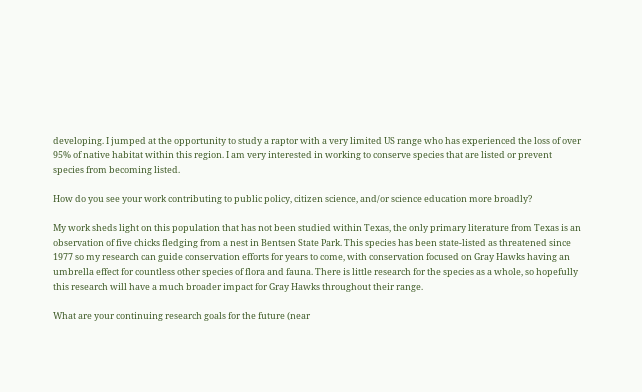developing. I jumped at the opportunity to study a raptor with a very limited US range who has experienced the loss of over 95% of native habitat within this region. I am very interested in working to conserve species that are listed or prevent species from becoming listed.

How do you see your work contributing to public policy, citizen science, and/or science education more broadly?

My work sheds light on this population that has not been studied within Texas, the only primary literature from Texas is an observation of five chicks fledging from a nest in Bentsen State Park. This species has been state-listed as threatened since 1977 so my research can guide conservation efforts for years to come, with conservation focused on Gray Hawks having an umbrella effect for countless other species of flora and fauna. There is little research for the species as a whole, so hopefully this research will have a much broader impact for Gray Hawks throughout their range.

What are your continuing research goals for the future (near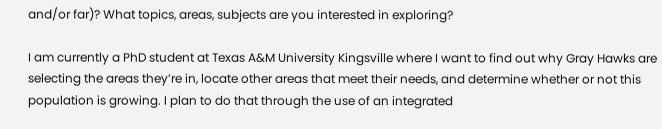and/or far)? What topics, areas, subjects are you interested in exploring?

I am currently a PhD student at Texas A&M University Kingsville where I want to find out why Gray Hawks are selecting the areas they’re in, locate other areas that meet their needs, and determine whether or not this population is growing. I plan to do that through the use of an integrated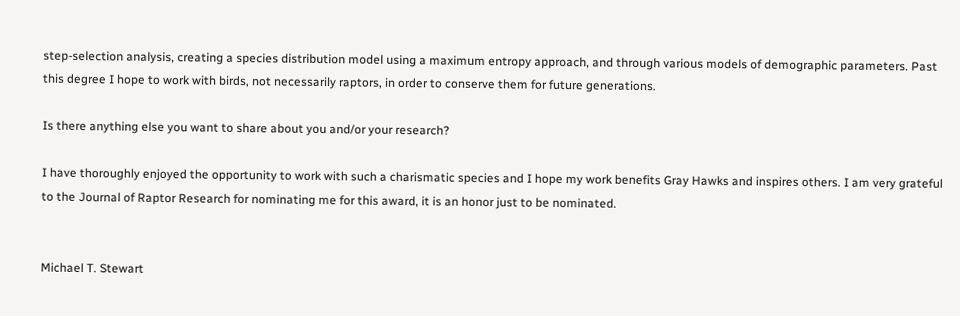step-selection analysis, creating a species distribution model using a maximum entropy approach, and through various models of demographic parameters. Past this degree I hope to work with birds, not necessarily raptors, in order to conserve them for future generations.

Is there anything else you want to share about you and/or your research?

I have thoroughly enjoyed the opportunity to work with such a charismatic species and I hope my work benefits Gray Hawks and inspires others. I am very grateful to the Journal of Raptor Research for nominating me for this award, it is an honor just to be nominated.


Michael T. Stewart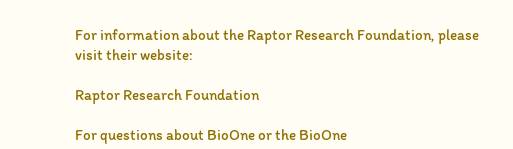For information about the Raptor Research Foundation, please visit their website:

Raptor Research Foundation

For questions about BioOne or the BioOne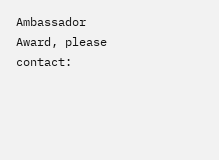Ambassador Award, please contact: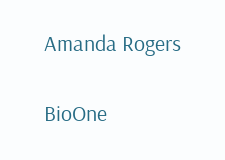Amanda Rogers

BioOne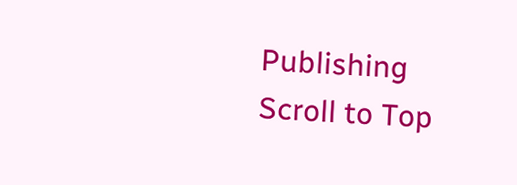Publishing
Scroll to Top